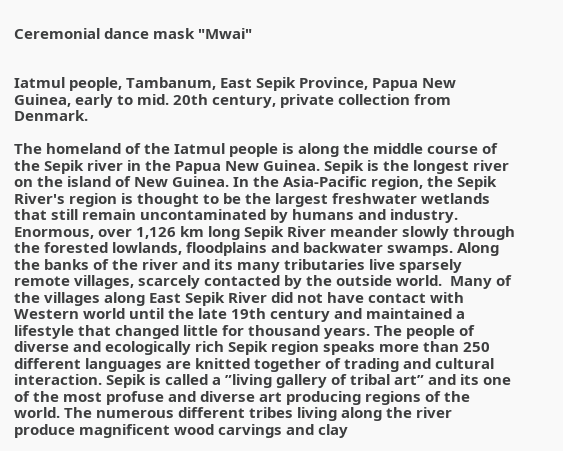Ceremonial dance mask "Mwai"


Iatmul people, Tambanum, East Sepik Province, Papua New Guinea, early to mid. 20th century, private collection from Denmark.

The homeland of the Iatmul people is along the middle course of the Sepik river in the Papua New Guinea. Sepik is the longest river on the island of New Guinea. In the Asia-Pacific region, the Sepik River's region is thought to be the largest freshwater wetlands that still remain uncontaminated by humans and industry. Enormous, over 1,126 km long Sepik River meander slowly through the forested lowlands, floodplains and backwater swamps. Along the banks of the river and its many tributaries live sparsely remote villages, scarcely contacted by the outside world.  Many of the villages along East Sepik River did not have contact with Western world until the late 19th century and maintained a lifestyle that changed little for thousand years. The people of diverse and ecologically rich Sepik region speaks more than 250 different languages are knitted together of trading and cultural interaction. Sepik is called a ”living gallery of tribal art” and its one of the most profuse and diverse art producing regions of the world. The numerous different tribes living along the river produce magnificent wood carvings and clay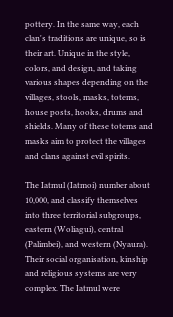pottery. In the same way, each clan's traditions are unique, so is their art. Unique in the style, colors, and design, and taking various shapes depending on the villages, stools, masks, totems, house posts, hooks, drums and shields. Many of these totems and masks aim to protect the villages and clans against evil spirits.

The Iatmul (Iatmoi) number about 10,000, and classify themselves into three territorial subgroups, eastern (Woliagui), central (Palimbei), and western (Nyaura). Their social organisation, kinship and religious systems are very complex. The Iatmul were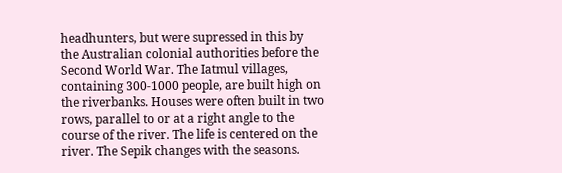headhunters, but were supressed in this by the Australian colonial authorities before the Second World War. The Iatmul villages, containing 300-1000 people, are built high on the riverbanks. Houses were often built in two rows, parallel to or at a right angle to the course of the river. The life is centered on the river. The Sepik changes with the seasons.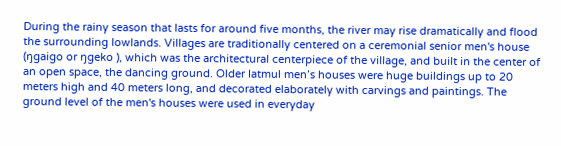During the rainy season that lasts for around five months, the river may rise dramatically and flood the surrounding lowlands. Villages are traditionally centered on a ceremonial senior men's house (ŋgaigo or ŋgeko ), which was the architectural centerpiece of the village, and built in the center of an open space, the dancing ground. Older Iatmul men’s houses were huge buildings up to 20 meters high and 40 meters long, and decorated elaborately with carvings and paintings. The ground level of the men's houses were used in everyday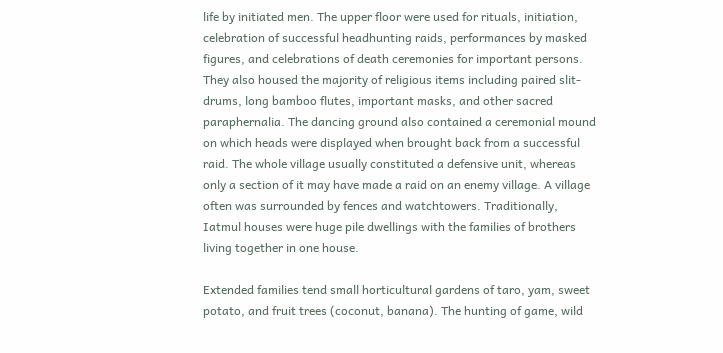life by initiated men. The upper floor were used for rituals, initiation, celebration of successful headhunting raids, performances by masked figures, and celebrations of death ceremonies for important persons. They also housed the majority of religious items including paired slit-drums, long bamboo flutes, important masks, and other sacred paraphernalia. The dancing ground also contained a ceremonial mound on which heads were displayed when brought back from a successful raid. The whole village usually constituted a defensive unit, whereas only a section of it may have made a raid on an enemy village. A village often was surrounded by fences and watchtowers. Traditionally, Iatmul houses were huge pile dwellings with the families of brothers living together in one house.

Extended families tend small horticultural gardens of taro, yam, sweet potato, and fruit trees (coconut, banana). The hunting of game, wild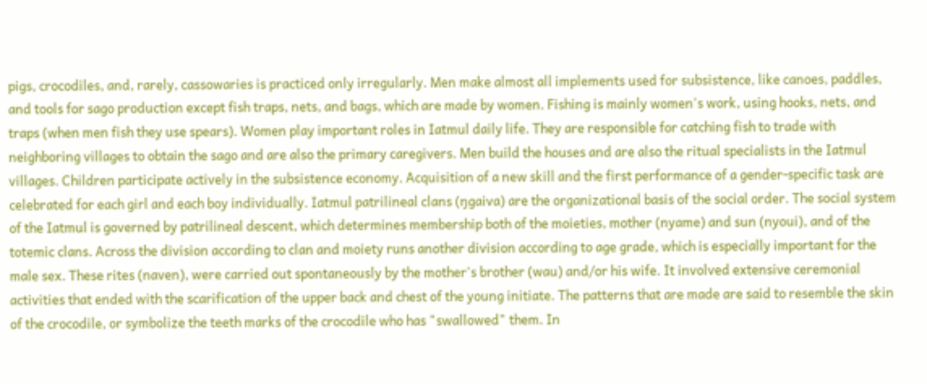pigs, crocodiles, and, rarely, cassowaries is practiced only irregularly. Men make almost all implements used for subsistence, like canoes, paddles, and tools for sago production except fish traps, nets, and bags, which are made by women. Fishing is mainly women's work, using hooks, nets, and traps (when men fish they use spears). Women play important roles in Iatmul daily life. They are responsible for catching fish to trade with neighboring villages to obtain the sago and are also the primary caregivers. Men build the houses and are also the ritual specialists in the Iatmul villages. Children participate actively in the subsistence economy. Acquisition of a new skill and the first performance of a gender-specific task are celebrated for each girl and each boy individually. Iatmul patrilineal clans (ŋgaiva) are the organizational basis of the social order. The social system of the Iatmul is governed by patrilineal descent, which determines membership both of the moieties, mother (nyame) and sun (nyoui), and of the totemic clans. Across the division according to clan and moiety runs another division according to age grade, which is especially important for the male sex. These rites (naven), were carried out spontaneously by the mother's brother (wau) and/or his wife. It involved extensive ceremonial activities that ended with the scarification of the upper back and chest of the young initiate. The patterns that are made are said to resemble the skin of the crocodile, or symbolize the teeth marks of the crocodile who has "swallowed" them. In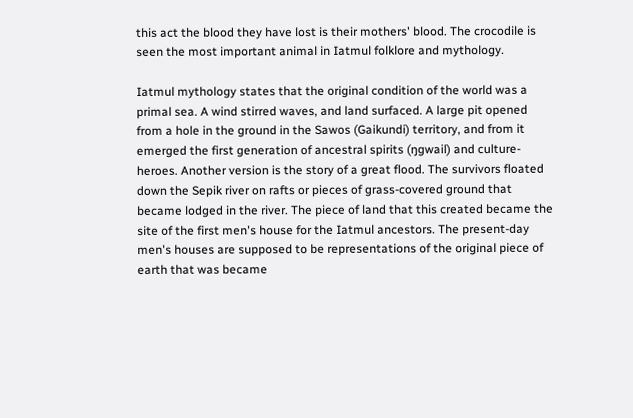this act the blood they have lost is their mothers' blood. The crocodile is seen the most important animal in Iatmul folklore and mythology.

Iatmul mythology states that the original condition of the world was a primal sea. A wind stirred waves, and land surfaced. A large pit opened from a hole in the ground in the Sawos (Gaikundi) territory, and from it emerged the first generation of ancestral spirits (ŋgwail) and culture-heroes. Another version is the story of a great flood. The survivors floated down the Sepik river on rafts or pieces of grass-covered ground that became lodged in the river. The piece of land that this created became the site of the first men's house for the Iatmul ancestors. The present-day men's houses are supposed to be representations of the original piece of earth that was became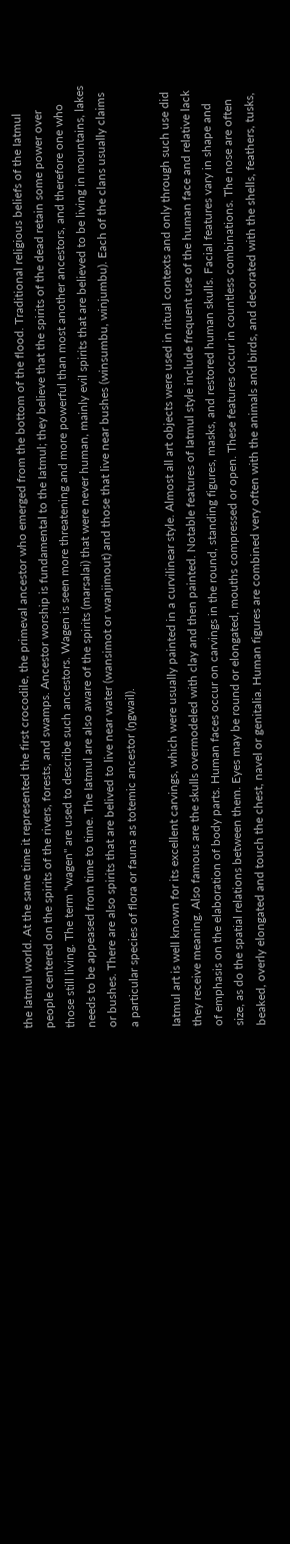the Iatmul world. At the same time it represented the first crocodile, the primeval ancestor who emerged from the bottom of the flood. Traditional religious beliefs of the Iatmul people centered on the spirits of the rivers, forests, and swamps. Ancestor worship is fundamental to the Iatmul; they believe that the spirits of the dead retain some power over those still living. The term "wagen" are used to describe such ancestors. Wagen is seen more threatening and more powerful than most another ancestors, and therefore one who needs to be appeased from time to time. The Iatmul are also aware of the spirits (marsalai) that were never human, mainly evil spirits that are believed to be living in mountains, lakes or bushes. There are also spirits that are belived to live near water (wansimot or wanjimout) and those that live near bushes (winsumbu, winjumbu). Each of the clans usually claims a particular species of flora or fauna as totemic ancestor (ŋgwail).

Iatmul art is well known for its excellent carvings, which were usually painted in a curvilinear style. Almost all art objects were used in ritual contexts and only through such use did they receive meaning. Also famous are the skulls overmodeled with clay and then painted. Notable features of Iatmul style include frequent use of the human face and relative lack of emphasis on the elaboration of body parts. Human faces occur on carvings in the round, standing figures, masks, and restored human skulls. Facial features vary in shape and size, as do the spatial relations between them. Eyes may be round or elongated, mouths compressed or open. These features occur in countless combinations. The nose are often beaked, overly elongated and touch the chest, navel or genitalia. Human figures are combined very often with the animals and birds, and decorated with the shells, feathers, tusks,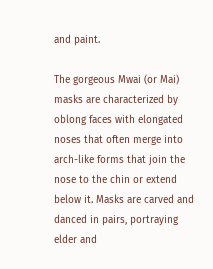and paint.

The gorgeous Mwai (or Mai) masks are characterized by oblong faces with elongated noses that often merge into arch-like forms that join the nose to the chin or extend below it. Masks are carved and danced in pairs, portraying elder and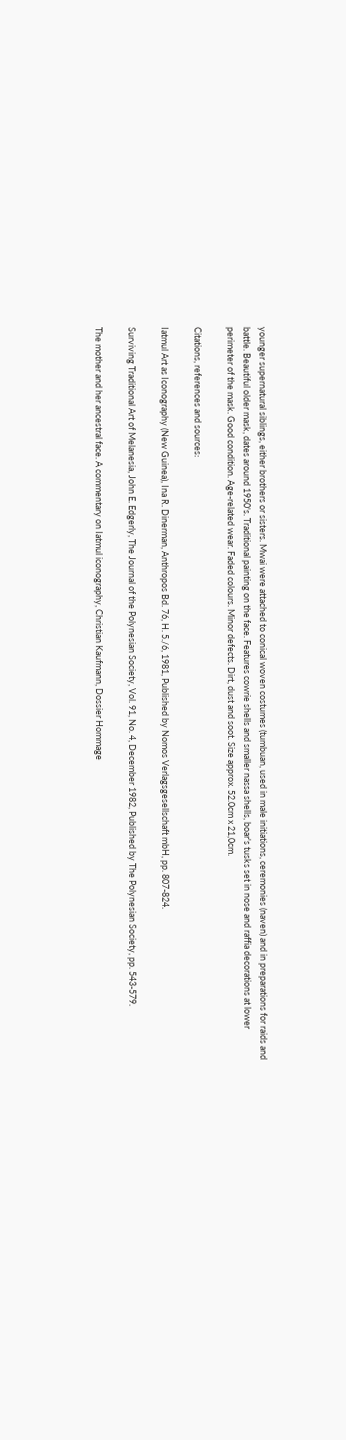younger supernatural siblings, either brothers or sisters. Mwai were attached to conical woven costumes (tumbuan, used in male initiations, ceremonies (naven) and in preparations for raids and battle. Beautiful older mask, dates around 1950's. Traditional painting on the face. Features cowrie shells and smaller nassa shells, boar's tusks set in nose and raffia decorations at lower perimeter of the mask. Good condition. Age-related wear. Faded colours. Minor defects. Dirt, dust and soot. Size approx. 52.0cm x 21,0cm.

Citations, references and sources:

Iatmul Art as Iconography (New Guinea), Ina R. Dinerman, Anthropos Bd. 76, H. 5./6, 1981, Published by Nomos Verlagsgesellschaft mbH, pp. 807-824.

Surviving Traditional Art of Melanesia, John E. Edgerly, The Journal of the Polynesian Society, Vol. 91, No. 4, December 1982, Published by The Polynesian Society, pp. 543-579.

The mother and her ancestral face. A commentary on Iatmul iconography, Christian Kaufmann, Dossier Hommage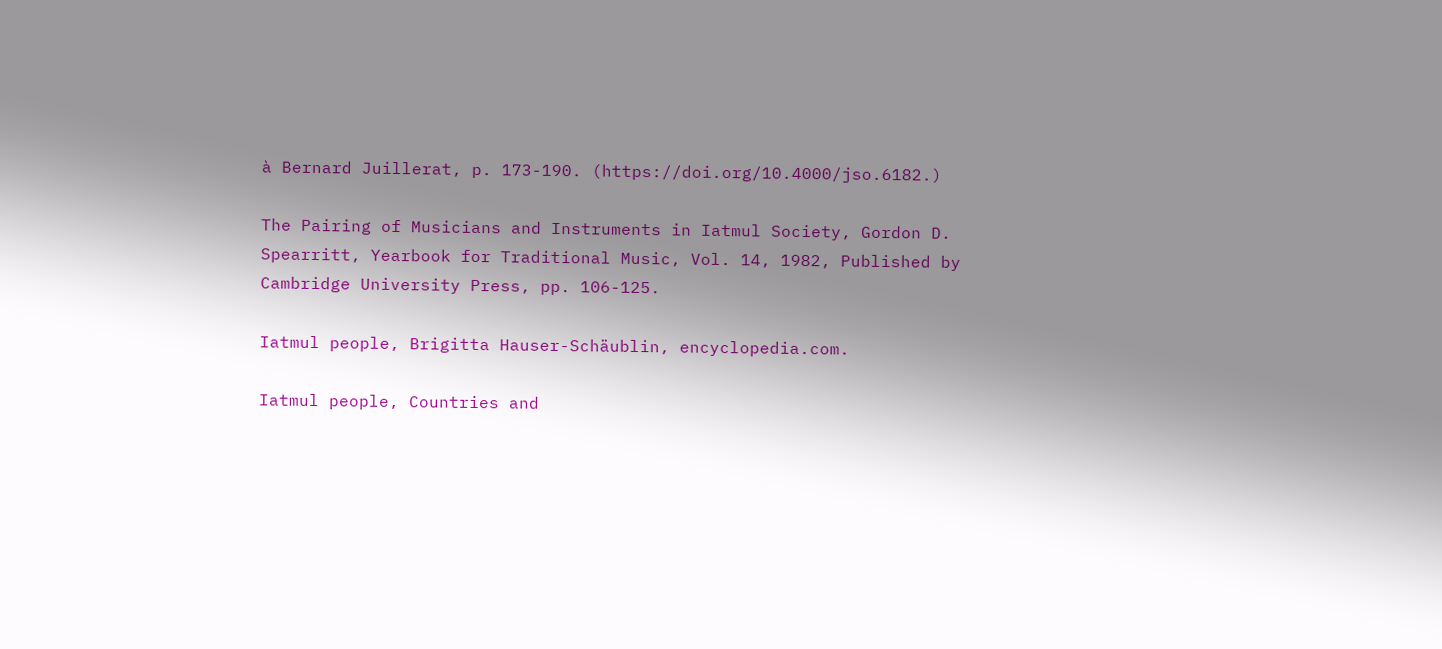à Bernard Juillerat, p. 173-190. (https://doi.org/10.4000/jso.6182.)

The Pairing of Musicians and Instruments in Iatmul Society, Gordon D. Spearritt, Yearbook for Traditional Music, Vol. 14, 1982, Published by Cambridge University Press, pp. 106-125.

Iatmul people, Brigitta Hauser-Schäublin, encyclopedia.com.

Iatmul people, Countries and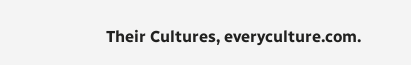Their Cultures, everyculture.com.